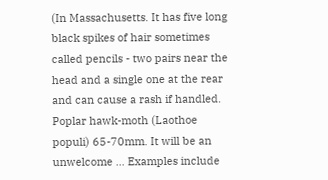(In Massachusetts. It has five long black spikes of hair sometimes called pencils - two pairs near the head and a single one at the rear and can cause a rash if handled. Poplar hawk-moth (Laothoe populi) 65-70mm. It will be an unwelcome … Examples include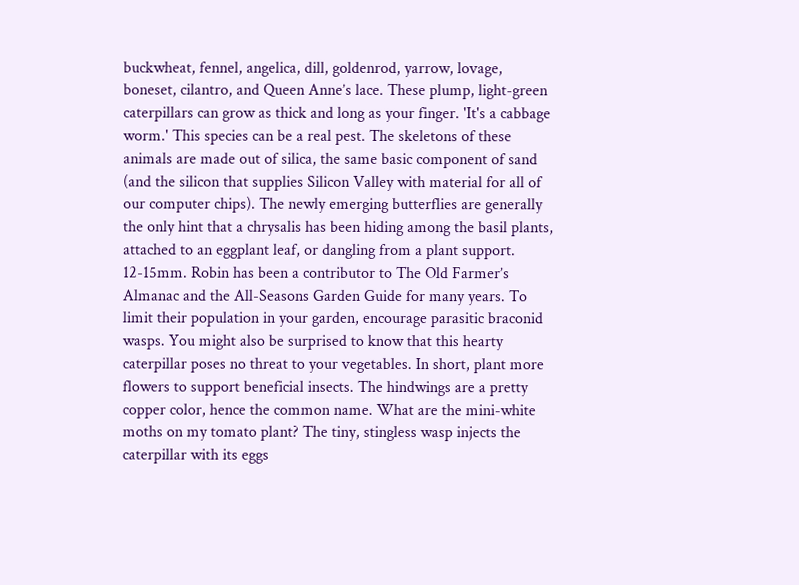buckwheat, fennel, angelica, dill, goldenrod, yarrow, lovage, boneset, cilantro, and Queen Anne’s lace. These plump, light-green caterpillars can grow as thick and long as your finger. 'It's a cabbage worm.' This species can be a real pest. The skeletons of these animals are made out of silica, the same basic component of sand (and the silicon that supplies Silicon Valley with material for all of our computer chips). The newly emerging butterflies are generally the only hint that a chrysalis has been hiding among the basil plants, attached to an eggplant leaf, or dangling from a plant support. 12-15mm. Robin has been a contributor to The Old Farmer’s Almanac and the All-Seasons Garden Guide for many years. To limit their population in your garden, encourage parasitic braconid wasps. You might also be surprised to know that this hearty caterpillar poses no threat to your vegetables. In short, plant more flowers to support beneficial insects. The hindwings are a pretty copper color, hence the common name. What are the mini-white moths on my tomato plant? The tiny, stingless wasp injects the caterpillar with its eggs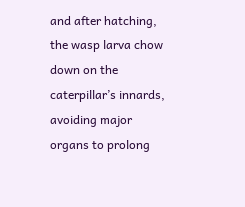and after hatching, the wasp larva chow down on the caterpillar’s innards, avoiding major organs to prolong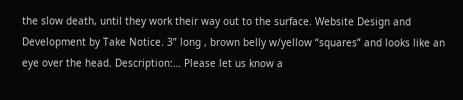the slow death, until they work their way out to the surface. Website Design and Development by Take Notice. 3” long , brown belly w/yellow “squares” and looks like an eye over the head. Description:… Please let us know a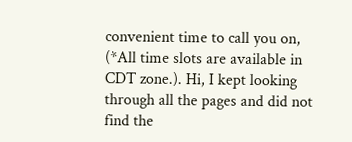convenient time to call you on, (*All time slots are available in CDT zone.). Hi, I kept looking through all the pages and did not find the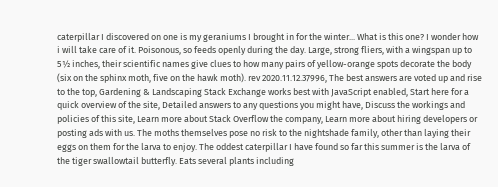caterpillar I discovered on one is my geraniums I brought in for the winter... What is this one? I wonder how i will take care of it. Poisonous, so feeds openly during the day. Large, strong fliers, with a wingspan up to 5½ inches, their scientific names give clues to how many pairs of yellow-orange spots decorate the body (six on the sphinx moth, five on the hawk moth). rev 2020.11.12.37996, The best answers are voted up and rise to the top, Gardening & Landscaping Stack Exchange works best with JavaScript enabled, Start here for a quick overview of the site, Detailed answers to any questions you might have, Discuss the workings and policies of this site, Learn more about Stack Overflow the company, Learn more about hiring developers or posting ads with us. The moths themselves pose no risk to the nightshade family, other than laying their eggs on them for the larva to enjoy. The oddest caterpillar I have found so far this summer is the larva of the tiger swallowtail butterfly. Eats several plants including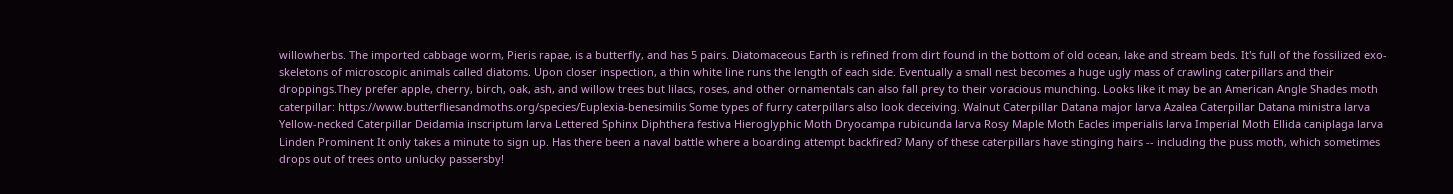willowherbs. The imported cabbage worm, Pieris rapae, is a butterfly, and has 5 pairs. Diatomaceous Earth is refined from dirt found in the bottom of old ocean, lake and stream beds. It's full of the fossilized exo-skeletons of microscopic animals called diatoms. Upon closer inspection, a thin white line runs the length of each side. Eventually a small nest becomes a huge ugly mass of crawling caterpillars and their droppings.They prefer apple, cherry, birch, oak, ash, and willow trees but lilacs, roses, and other ornamentals can also fall prey to their voracious munching. Looks like it may be an American Angle Shades moth caterpillar: https://www.butterfliesandmoths.org/species/Euplexia-benesimilis Some types of furry caterpillars also look deceiving. Walnut Caterpillar Datana major larva Azalea Caterpillar Datana ministra larva Yellow-necked Caterpillar Deidamia inscriptum larva Lettered Sphinx Diphthera festiva Hieroglyphic Moth Dryocampa rubicunda larva Rosy Maple Moth Eacles imperialis larva Imperial Moth Ellida caniplaga larva Linden Prominent It only takes a minute to sign up. Has there been a naval battle where a boarding attempt backfired? Many of these caterpillars have stinging hairs -- including the puss moth, which sometimes drops out of trees onto unlucky passersby!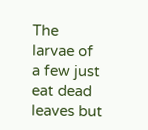The larvae of a few just eat dead leaves but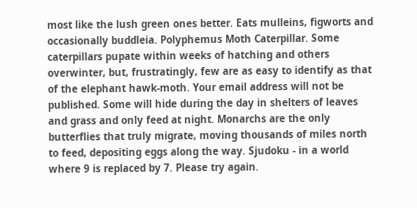most like the lush green ones better. Eats mulleins, figworts and occasionally buddleia. Polyphemus Moth Caterpillar. Some caterpillars pupate within weeks of hatching and others overwinter, but, frustratingly, few are as easy to identify as that of the elephant hawk-moth. Your email address will not be published. Some will hide during the day in shelters of leaves and grass and only feed at night. Monarchs are the only butterflies that truly migrate, moving thousands of miles north to feed, depositing eggs along the way. Sjudoku - in a world where 9 is replaced by 7. Please try again.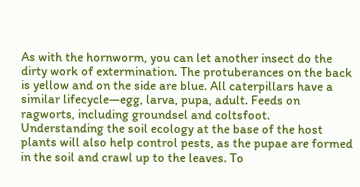As with the hornworm, you can let another insect do the dirty work of extermination. The protuberances on the back is yellow and on the side are blue. All caterpillars have a similar lifecycle—egg, larva, pupa, adult. Feeds on ragworts, including groundsel and coltsfoot. Understanding the soil ecology at the base of the host plants will also help control pests, as the pupae are formed in the soil and crawl up to the leaves. To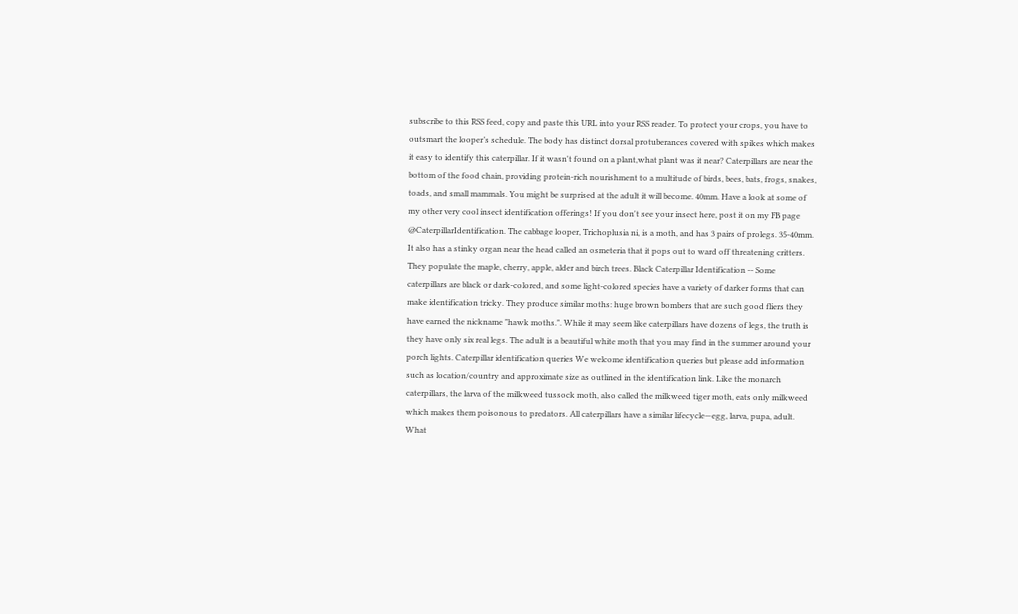subscribe to this RSS feed, copy and paste this URL into your RSS reader. To protect your crops, you have to outsmart the looper’s schedule. The body has distinct dorsal protuberances covered with spikes which makes it easy to identify this caterpillar. If it wasn't found on a plant,what plant was it near? Caterpillars are near the bottom of the food chain, providing protein-rich nourishment to a multitude of birds, bees, bats, frogs, snakes, toads, and small mammals. You might be surprised at the adult it will become. 40mm. Have a look at some of my other very cool insect identification offerings! If you don't see your insect here, post it on my FB page @CaterpillarIdentification. The cabbage looper, Trichoplusia ni, is a moth, and has 3 pairs of prolegs. 35-40mm. It also has a stinky organ near the head called an osmeteria that it pops out to ward off threatening critters. They populate the maple, cherry, apple, alder and birch trees. Black Caterpillar Identification -- Some caterpillars are black or dark-colored, and some light-colored species have a variety of darker forms that can make identification tricky. They produce similar moths: huge brown bombers that are such good fliers they have earned the nickname "hawk moths.". While it may seem like caterpillars have dozens of legs, the truth is they have only six real legs. The adult is a beautiful white moth that you may find in the summer around your porch lights. Caterpillar identification queries We welcome identification queries but please add information such as location/country and approximate size as outlined in the identification link. Like the monarch caterpillars, the larva of the milkweed tussock moth, also called the milkweed tiger moth, eats only milkweed which makes them poisonous to predators. All caterpillars have a similar lifecycle—egg, larva, pupa, adult. What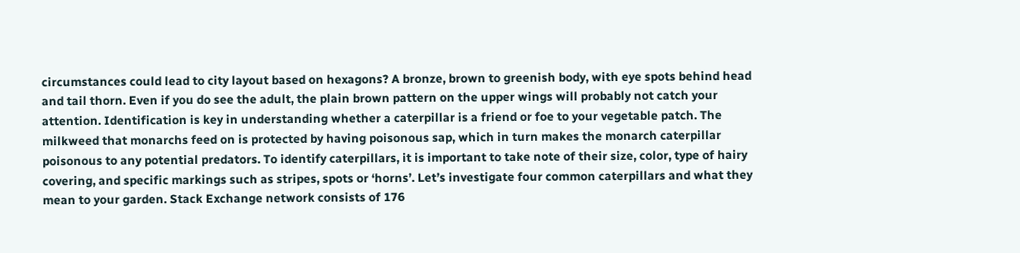circumstances could lead to city layout based on hexagons? A bronze, brown to greenish body, with eye spots behind head and tail thorn. Even if you do see the adult, the plain brown pattern on the upper wings will probably not catch your attention. Identification is key in understanding whether a caterpillar is a friend or foe to your vegetable patch. The milkweed that monarchs feed on is protected by having poisonous sap, which in turn makes the monarch caterpillar poisonous to any potential predators. To identify caterpillars, it is important to take note of their size, color, type of hairy covering, and specific markings such as stripes, spots or ‘horns’. Let’s investigate four common caterpillars and what they mean to your garden. Stack Exchange network consists of 176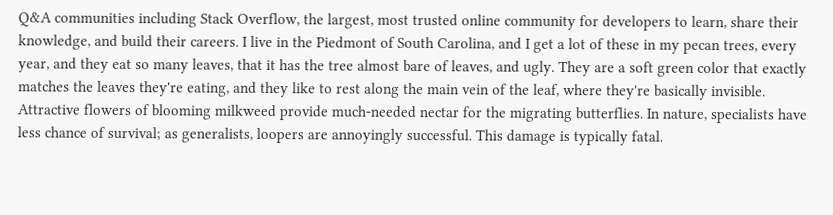Q&A communities including Stack Overflow, the largest, most trusted online community for developers to learn, share their knowledge, and build their careers. I live in the Piedmont of South Carolina, and I get a lot of these in my pecan trees, every year, and they eat so many leaves, that it has the tree almost bare of leaves, and ugly. They are a soft green color that exactly matches the leaves they're eating, and they like to rest along the main vein of the leaf, where they're basically invisible. Attractive flowers of blooming milkweed provide much-needed nectar for the migrating butterflies. In nature, specialists have less chance of survival; as generalists, loopers are annoyingly successful. This damage is typically fatal.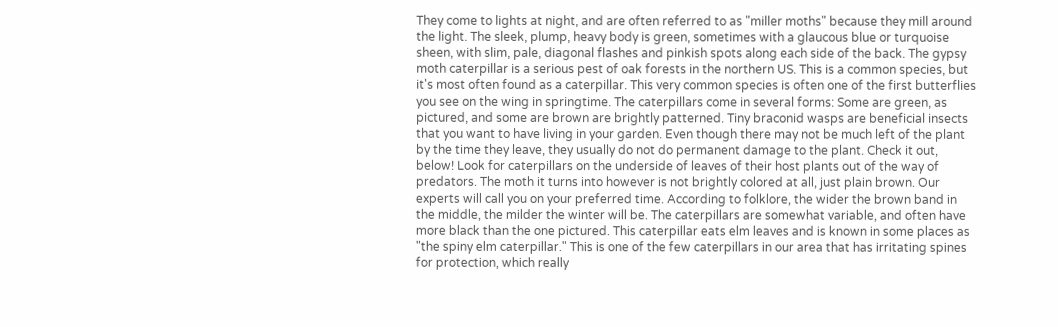They come to lights at night, and are often referred to as "miller moths" because they mill around the light. The sleek, plump, heavy body is green, sometimes with a glaucous blue or turquoise sheen, with slim, pale, diagonal flashes and pinkish spots along each side of the back. The gypsy moth caterpillar is a serious pest of oak forests in the northern US. This is a common species, but it's most often found as a caterpillar. This very common species is often one of the first butterflies you see on the wing in springtime. The caterpillars come in several forms: Some are green, as pictured, and some are brown are brightly patterned. Tiny braconid wasps are beneficial insects that you want to have living in your garden. Even though there may not be much left of the plant by the time they leave, they usually do not do permanent damage to the plant. Check it out, below! Look for caterpillars on the underside of leaves of their host plants out of the way of predators. The moth it turns into however is not brightly colored at all, just plain brown. Our experts will call you on your preferred time. According to folklore, the wider the brown band in the middle, the milder the winter will be. The caterpillars are somewhat variable, and often have more black than the one pictured. This caterpillar eats elm leaves and is known in some places as "the spiny elm caterpillar." This is one of the few caterpillars in our area that has irritating spines for protection, which really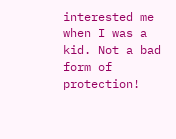interested me when I was a kid. Not a bad form of protection!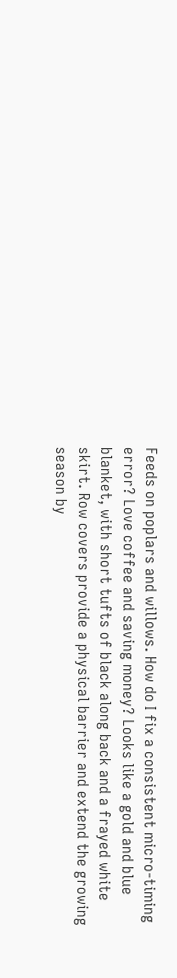Feeds on poplars and willows. How do I fix a consistent micro-timing error? Love coffee and saving money? Looks like a gold and blue blanket, with short tufts of black along back and a frayed white skirt. Row covers provide a physical barrier and extend the growing season by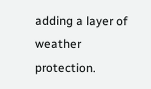adding a layer of weather protection.